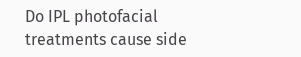Do IPL photofacial treatments cause side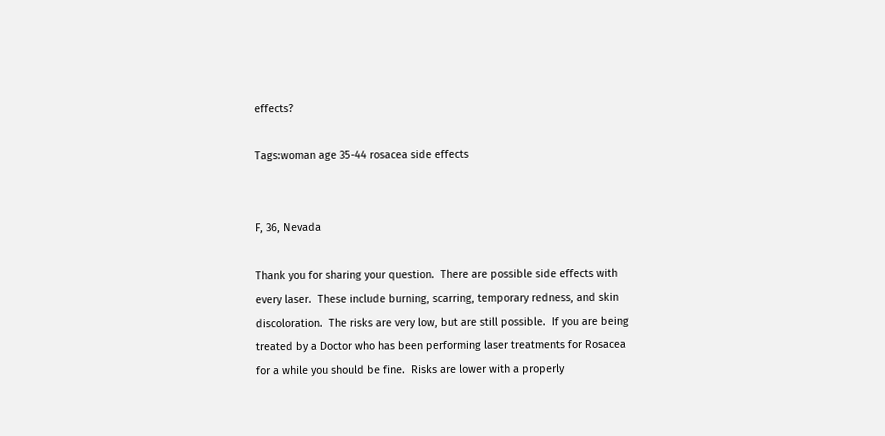effects?

Tags:woman age 35-44 rosacea side effects


F, 36, Nevada

Thank you for sharing your question.  There are possible side effects with every laser.  These include burning, scarring, temporary redness, and skin discoloration.  The risks are very low, but are still possible.  If you are being treated by a Doctor who has been performing laser treatments for Rosacea for a while you should be fine.  Risks are lower with a properly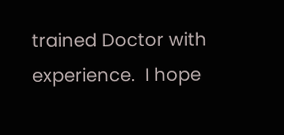trained Doctor with experience.  I hope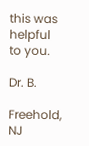this was helpful to you.

Dr. B.

Freehold, NJ